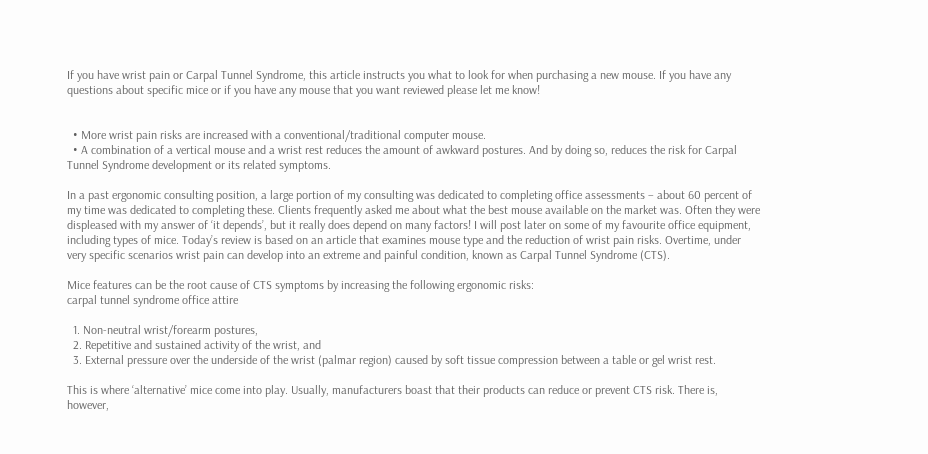If you have wrist pain or Carpal Tunnel Syndrome, this article instructs you what to look for when purchasing a new mouse. If you have any questions about specific mice or if you have any mouse that you want reviewed please let me know!


  • More wrist pain risks are increased with a conventional/traditional computer mouse.
  • A combination of a vertical mouse and a wrist rest reduces the amount of awkward postures. And by doing so, reduces the risk for Carpal Tunnel Syndrome development or its related symptoms.

In a past ergonomic consulting position, a large portion of my consulting was dedicated to completing office assessments – about 60 percent of my time was dedicated to completing these. Clients frequently asked me about what the best mouse available on the market was. Often they were displeased with my answer of ‘it depends’, but it really does depend on many factors! I will post later on some of my favourite office equipment, including types of mice. Today’s review is based on an article that examines mouse type and the reduction of wrist pain risks. Overtime, under very specific scenarios wrist pain can develop into an extreme and painful condition, known as Carpal Tunnel Syndrome (CTS).

Mice features can be the root cause of CTS symptoms by increasing the following ergonomic risks:
carpal tunnel syndrome office attire

  1. Non-neutral wrist/forearm postures,
  2. Repetitive and sustained activity of the wrist, and
  3. External pressure over the underside of the wrist (palmar region) caused by soft tissue compression between a table or gel wrist rest.

This is where ‘alternative’ mice come into play. Usually, manufacturers boast that their products can reduce or prevent CTS risk. There is, however,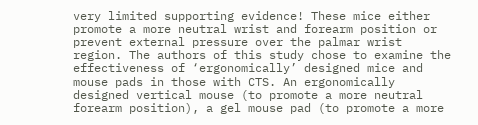very limited supporting evidence! These mice either promote a more neutral wrist and forearm position or prevent external pressure over the palmar wrist region. The authors of this study chose to examine the effectiveness of ‘ergonomically’ designed mice and mouse pads in those with CTS. An ergonomically designed vertical mouse (to promote a more neutral forearm position), a gel mouse pad (to promote a more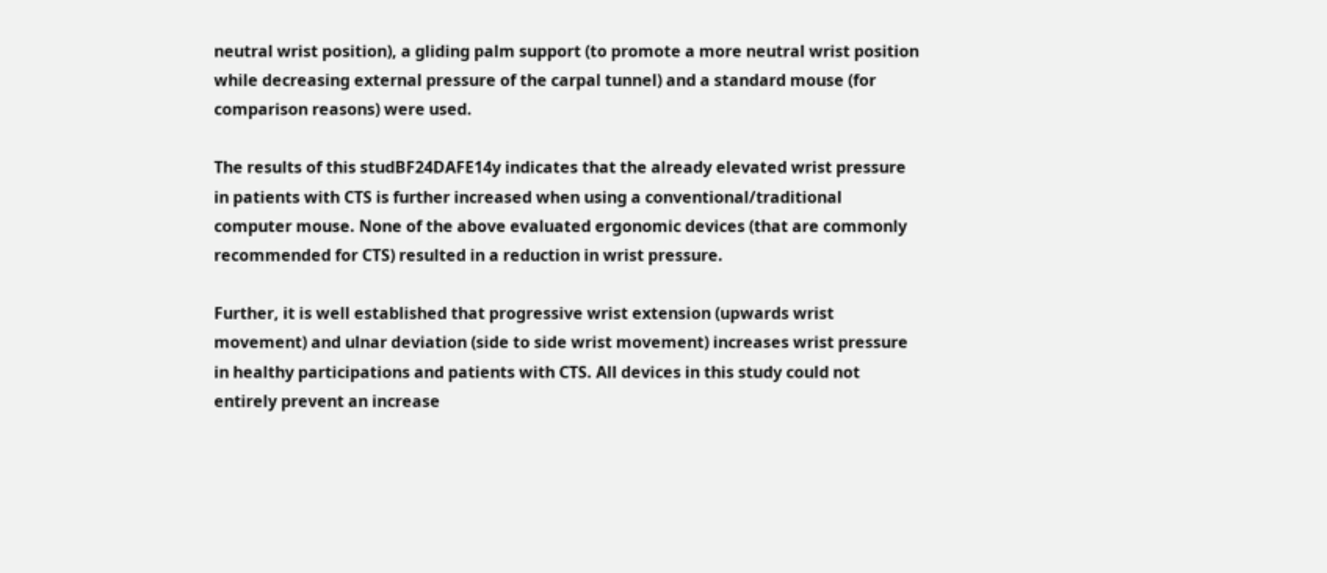neutral wrist position), a gliding palm support (to promote a more neutral wrist position while decreasing external pressure of the carpal tunnel) and a standard mouse (for comparison reasons) were used.

The results of this studBF24DAFE14y indicates that the already elevated wrist pressure in patients with CTS is further increased when using a conventional/traditional computer mouse. None of the above evaluated ergonomic devices (that are commonly recommended for CTS) resulted in a reduction in wrist pressure.

Further, it is well established that progressive wrist extension (upwards wrist movement) and ulnar deviation (side to side wrist movement) increases wrist pressure in healthy participations and patients with CTS. All devices in this study could not entirely prevent an increase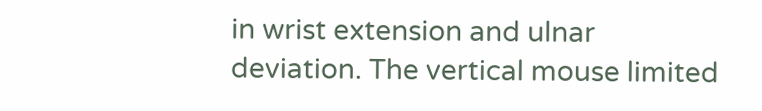in wrist extension and ulnar deviation. The vertical mouse limited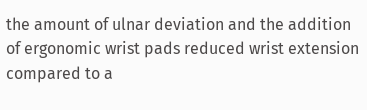the amount of ulnar deviation and the addition of ergonomic wrist pads reduced wrist extension compared to a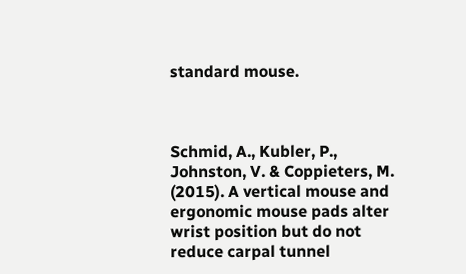standard mouse.



Schmid, A., Kubler, P., Johnston, V. & Coppieters, M. (2015). A vertical mouse and ergonomic mouse pads alter wrist position but do not reduce carpal tunnel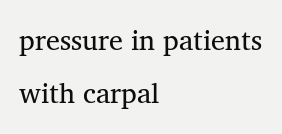pressure in patients with carpal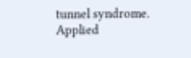tunnel syndrome. Applied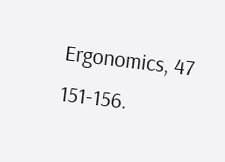Ergonomics, 47 151-156.